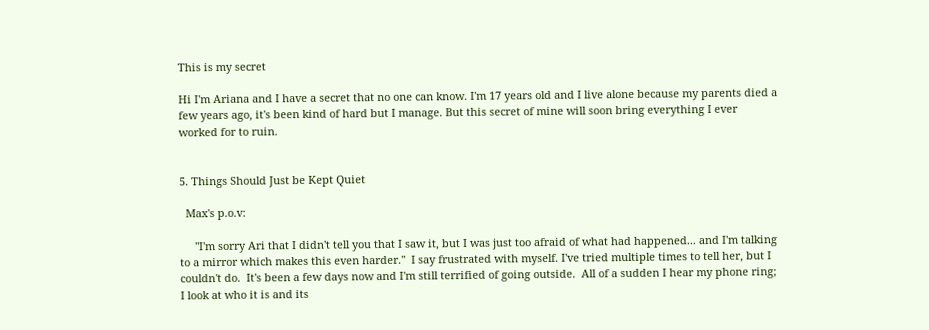This is my secret

Hi I'm Ariana and I have a secret that no one can know. I'm 17 years old and I live alone because my parents died a few years ago, it's been kind of hard but I manage. But this secret of mine will soon bring everything I ever worked for to ruin.


5. Things Should Just be Kept Quiet

  Max's p.o.v:

     "I'm sorry Ari that I didn't tell you that I saw it, but I was just too afraid of what had happened... and I'm talking to a mirror which makes this even harder."  I say frustrated with myself. I've tried multiple times to tell her, but I couldn't do.  It's been a few days now and I'm still terrified of going outside.  All of a sudden I hear my phone ring; I look at who it is and its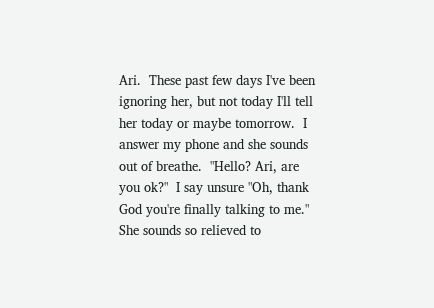Ari.  These past few days I've been ignoring her, but not today I'll tell her today or maybe tomorrow.  I answer my phone and she sounds out of breathe.  "Hello? Ari, are you ok?"  I say unsure "Oh, thank God you're finally talking to me."  She sounds so relieved to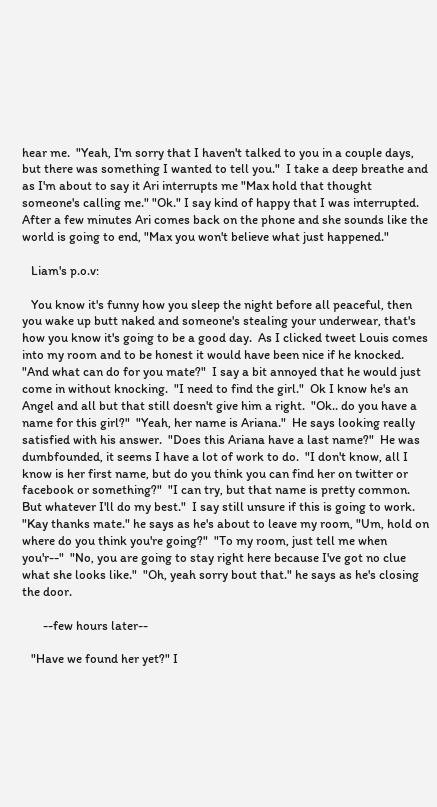hear me.  "Yeah, I'm sorry that I haven't talked to you in a couple days, but there was something I wanted to tell you."  I take a deep breathe and as I'm about to say it Ari interrupts me "Max hold that thought someone's calling me." "Ok." I say kind of happy that I was interrupted.  After a few minutes Ari comes back on the phone and she sounds like the world is going to end, "Max you won't believe what just happened."

   Liam's p.o.v:

   You know it's funny how you sleep the night before all peaceful, then you wake up butt naked and someone's stealing your underwear, that's how you know it's going to be a good day.  As I clicked tweet Louis comes into my room and to be honest it would have been nice if he knocked.  "And what can do for you mate?"  I say a bit annoyed that he would just come in without knocking.  "I need to find the girl."  Ok I know he's an Angel and all but that still doesn't give him a right.  "Ok.. do you have a name for this girl?"  "Yeah, her name is Ariana."  He says looking really satisfied with his answer.  "Does this Ariana have a last name?"  He was dumbfounded, it seems I have a lot of work to do.  "I don't know, all I know is her first name, but do you think you can find her on twitter or facebook or something?"  "I can try, but that name is pretty common. But whatever I'll do my best."  I say still unsure if this is going to work.  "Kay thanks mate." he says as he's about to leave my room, "Um, hold on where do you think you're going?"  "To my room, just tell me when you'r--"  "No, you are going to stay right here because I've got no clue what she looks like."  "Oh, yeah sorry bout that." he says as he's closing the door.

       --few hours later--

   "Have we found her yet?" I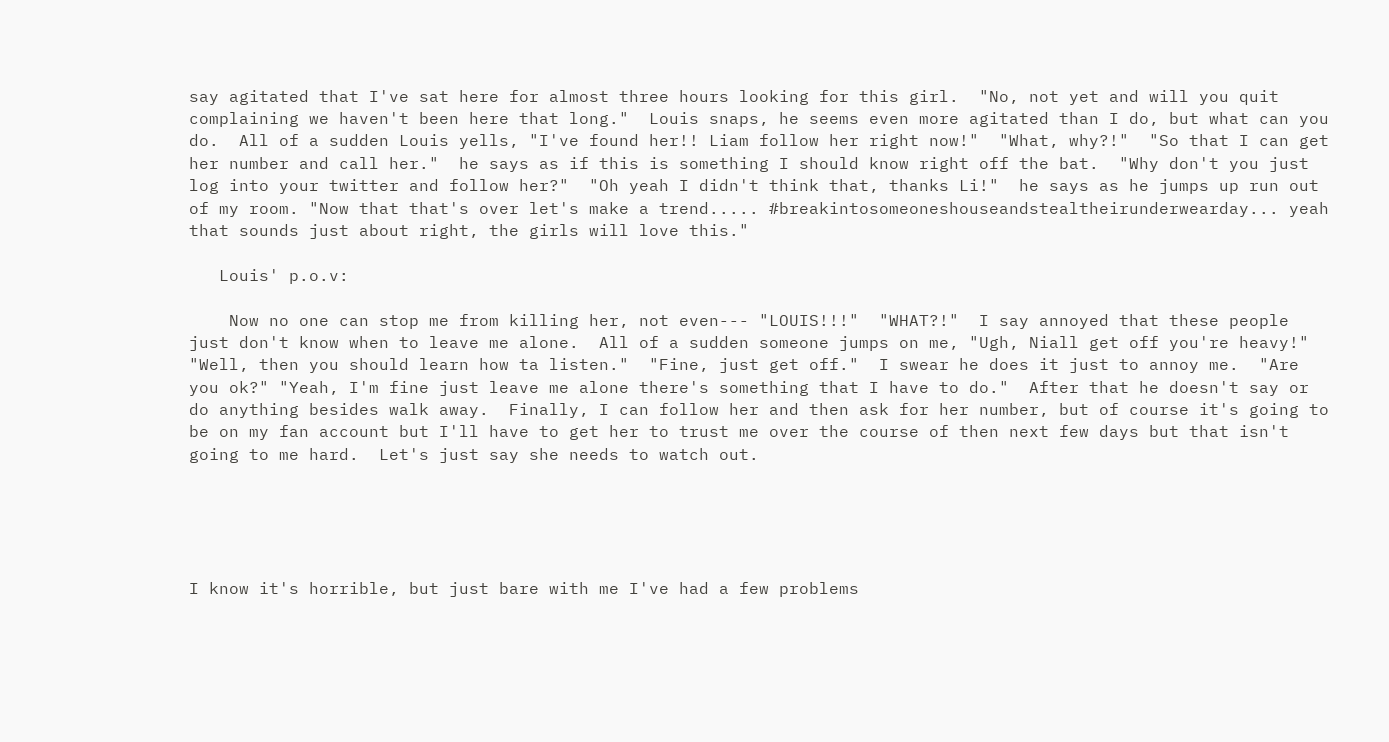say agitated that I've sat here for almost three hours looking for this girl.  "No, not yet and will you quit complaining we haven't been here that long."  Louis snaps, he seems even more agitated than I do, but what can you do.  All of a sudden Louis yells, "I've found her!! Liam follow her right now!"  "What, why?!"  "So that I can get her number and call her."  he says as if this is something I should know right off the bat.  "Why don't you just log into your twitter and follow her?"  "Oh yeah I didn't think that, thanks Li!"  he says as he jumps up run out of my room. "Now that that's over let's make a trend..... #breakintosomeoneshouseandstealtheirunderwearday... yeah that sounds just about right, the girls will love this."

   Louis' p.o.v:

    Now no one can stop me from killing her, not even--- "LOUIS!!!"  "WHAT?!"  I say annoyed that these people just don't know when to leave me alone.  All of a sudden someone jumps on me, "Ugh, Niall get off you're heavy!"  "Well, then you should learn how ta listen."  "Fine, just get off."  I swear he does it just to annoy me.  "Are you ok?" "Yeah, I'm fine just leave me alone there's something that I have to do."  After that he doesn't say or do anything besides walk away.  Finally, I can follow her and then ask for her number, but of course it's going to be on my fan account but I'll have to get her to trust me over the course of then next few days but that isn't going to me hard.  Let's just say she needs to watch out.





I know it's horrible, but just bare with me I've had a few problems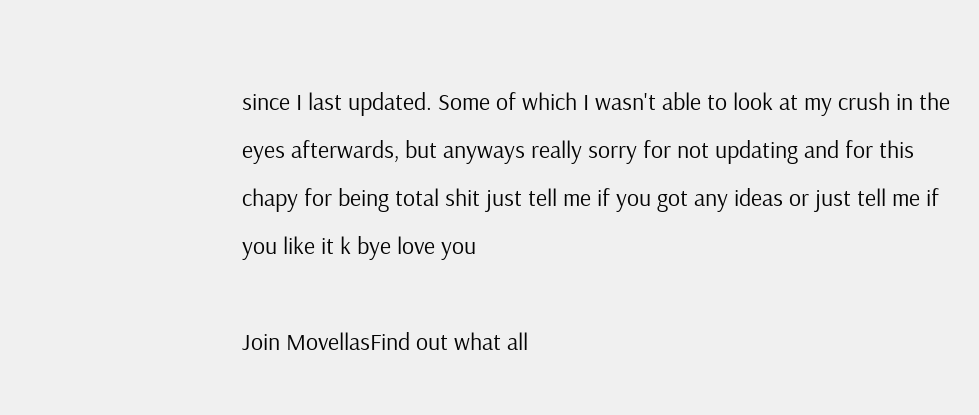since I last updated. Some of which I wasn't able to look at my crush in the eyes afterwards, but anyways really sorry for not updating and for this chapy for being total shit just tell me if you got any ideas or just tell me if you like it k bye love you

Join MovellasFind out what all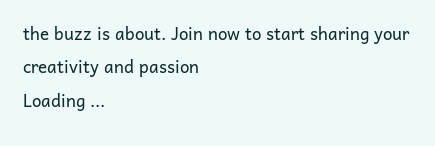the buzz is about. Join now to start sharing your creativity and passion
Loading ...